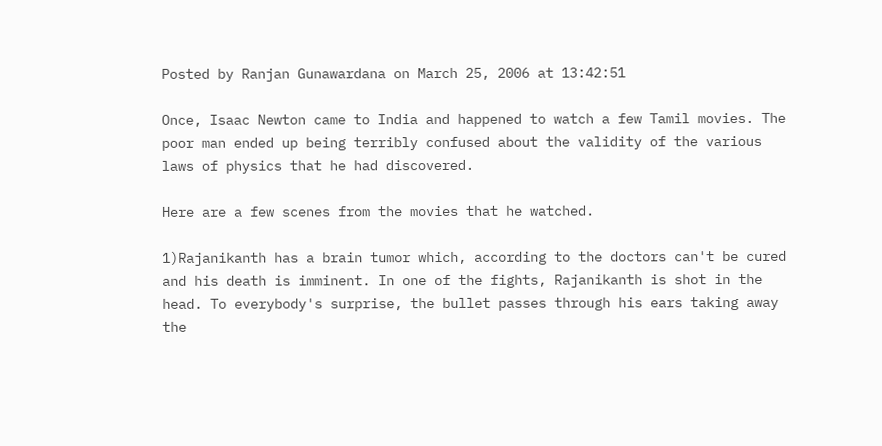Posted by Ranjan Gunawardana on March 25, 2006 at 13:42:51

Once, Isaac Newton came to India and happened to watch a few Tamil movies. The poor man ended up being terribly confused about the validity of the various laws of physics that he had discovered.

Here are a few scenes from the movies that he watched.

1)Rajanikanth has a brain tumor which, according to the doctors can't be cured and his death is imminent. In one of the fights, Rajanikanth is shot in the head. To everybody's surprise, the bullet passes through his ears taking away the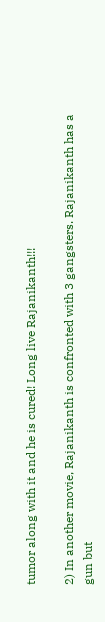tumor along with it and he is cured! Long live Rajanikanth!!!

2) In another movie, Rajanikanth is confronted with 3 gangsters. Rajanikanth has a gun but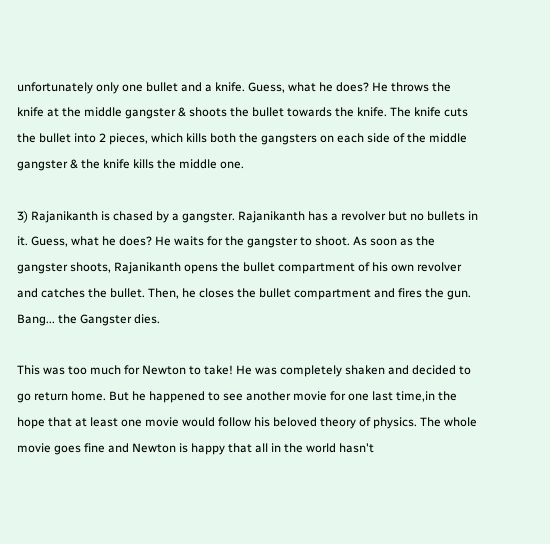unfortunately only one bullet and a knife. Guess, what he does? He throws the knife at the middle gangster & shoots the bullet towards the knife. The knife cuts the bullet into 2 pieces, which kills both the gangsters on each side of the middle gangster & the knife kills the middle one.

3) Rajanikanth is chased by a gangster. Rajanikanth has a revolver but no bullets in it. Guess, what he does? He waits for the gangster to shoot. As soon as the gangster shoots, Rajanikanth opens the bullet compartment of his own revolver and catches the bullet. Then, he closes the bullet compartment and fires the gun. Bang... the Gangster dies.

This was too much for Newton to take! He was completely shaken and decided to go return home. But he happened to see another movie for one last time,in the hope that at least one movie would follow his beloved theory of physics. The whole movie goes fine and Newton is happy that all in the world hasn't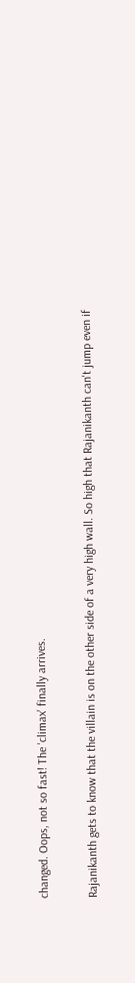changed. Oops, not so fast! The 'climax' finally arrives.

Rajanikanth gets to know that the villain is on the other side of a very high wall. So high that Rajanikanth can't jump even if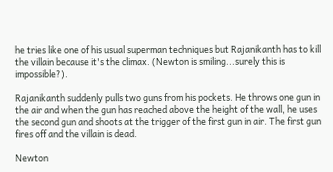he tries like one of his usual superman techniques but Rajanikanth has to kill the villain because it's the climax. (Newton is smiling...surely this is impossible?).

Rajanikanth suddenly pulls two guns from his pockets. He throws one gun in the air and when the gun has reached above the height of the wall, he uses the second gun and shoots at the trigger of the first gun in air. The first gun fires off and the villain is dead.

Newton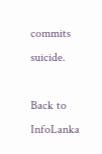commits suicide.

Back to InfoLanka